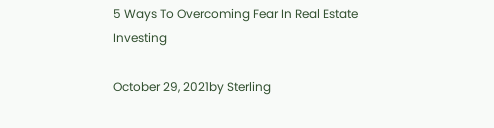5 Ways To Overcoming Fear In Real Estate Investing

October 29, 2021by Sterling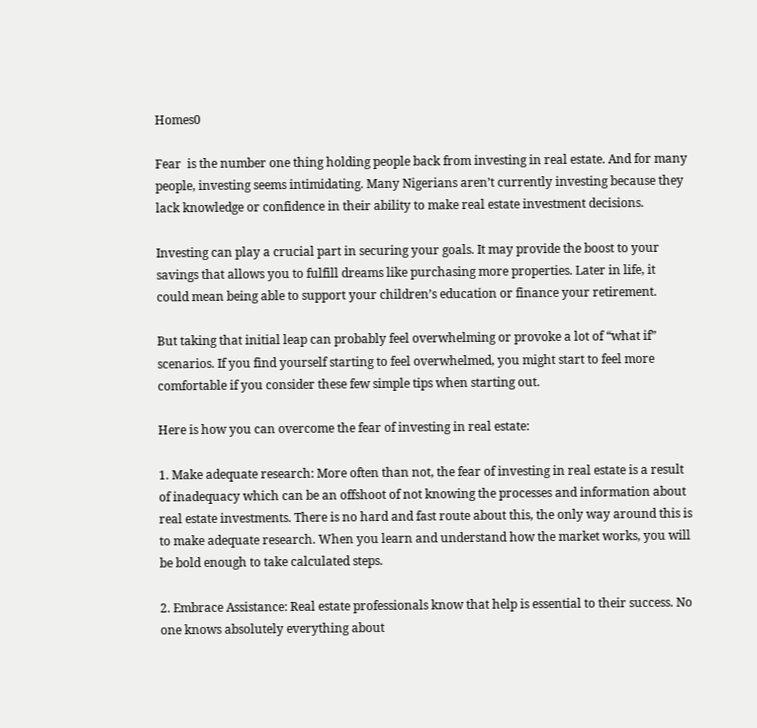Homes0

Fear  is the number one thing holding people back from investing in real estate. And for many people, investing seems intimidating. Many Nigerians aren’t currently investing because they lack knowledge or confidence in their ability to make real estate investment decisions.

Investing can play a crucial part in securing your goals. It may provide the boost to your savings that allows you to fulfill dreams like purchasing more properties. Later in life, it could mean being able to support your children’s education or finance your retirement.

But taking that initial leap can probably feel overwhelming or provoke a lot of “what if” scenarios. If you find yourself starting to feel overwhelmed, you might start to feel more comfortable if you consider these few simple tips when starting out.

Here is how you can overcome the fear of investing in real estate:

1. Make adequate research: More often than not, the fear of investing in real estate is a result of inadequacy which can be an offshoot of not knowing the processes and information about real estate investments. There is no hard and fast route about this, the only way around this is to make adequate research. When you learn and understand how the market works, you will be bold enough to take calculated steps.

2. Embrace Assistance: Real estate professionals know that help is essential to their success. No one knows absolutely everything about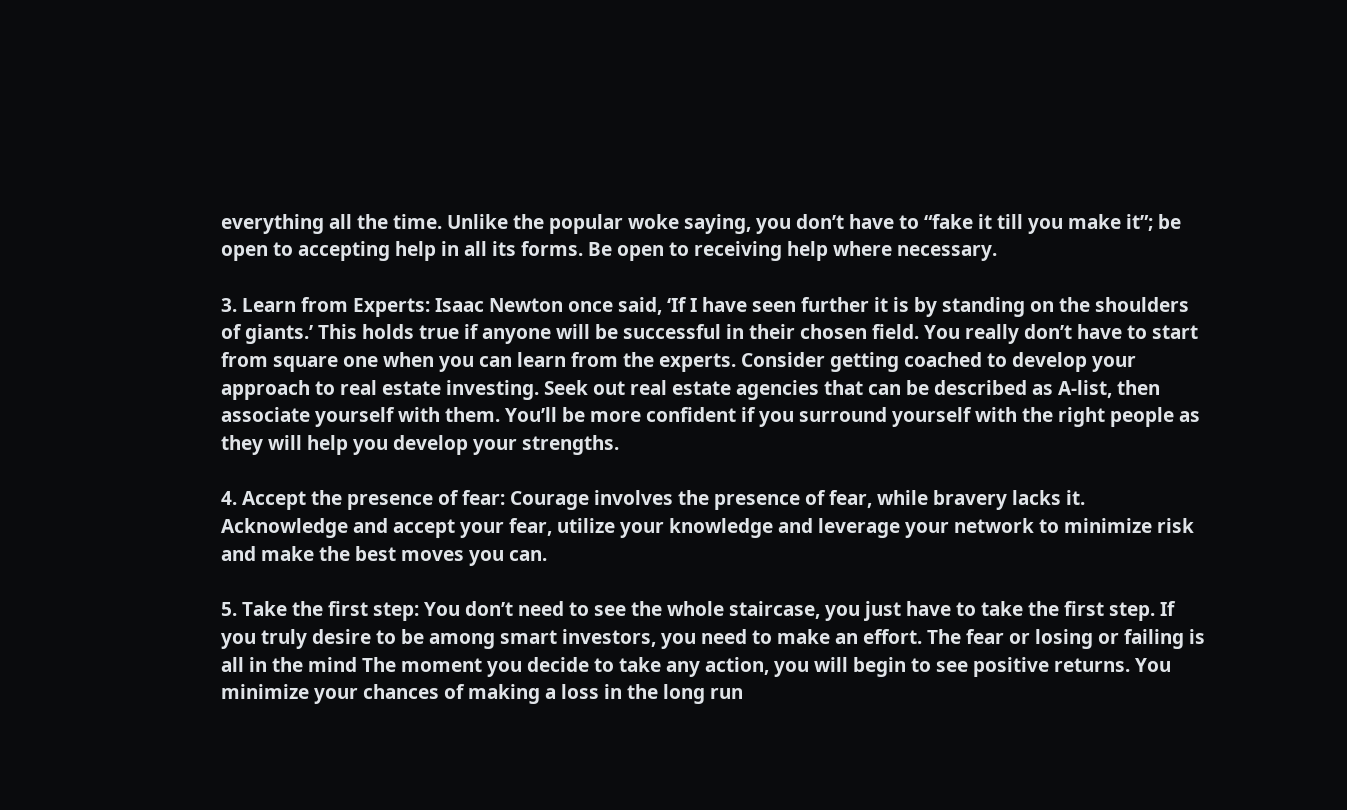everything all the time. Unlike the popular woke saying, you don’t have to “fake it till you make it”; be open to accepting help in all its forms. Be open to receiving help where necessary.

3. Learn from Experts: Isaac Newton once said, ‘If I have seen further it is by standing on the shoulders of giants.’ This holds true if anyone will be successful in their chosen field. You really don’t have to start from square one when you can learn from the experts. Consider getting coached to develop your approach to real estate investing. Seek out real estate agencies that can be described as A-list, then associate yourself with them. You’ll be more confident if you surround yourself with the right people as they will help you develop your strengths.

4. Accept the presence of fear: Courage involves the presence of fear, while bravery lacks it. Acknowledge and accept your fear, utilize your knowledge and leverage your network to minimize risk and make the best moves you can.

5. Take the first step: You don’t need to see the whole staircase, you just have to take the first step. If you truly desire to be among smart investors, you need to make an effort. The fear or losing or failing is all in the mind The moment you decide to take any action, you will begin to see positive returns. You minimize your chances of making a loss in the long run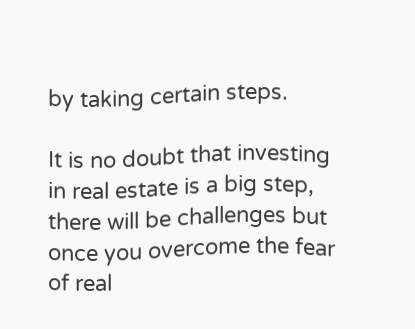by taking certain steps.

It is no doubt that investing in real estate is a big step, there will be challenges but once you overcome the fear of real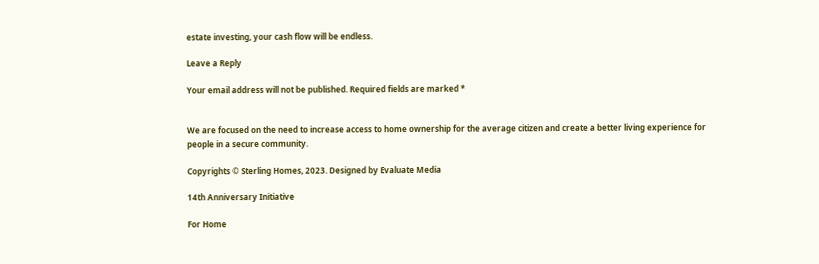estate investing, your cash flow will be endless.

Leave a Reply

Your email address will not be published. Required fields are marked *


We are focused on the need to increase access to home ownership for the average citizen and create a better living experience for people in a secure community.

Copyrights © Sterling Homes, 2023. Designed by Evaluate Media

14th Anniversary Initiative

For Home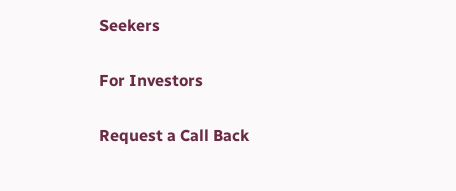Seekers

For Investors

Request a Call Back